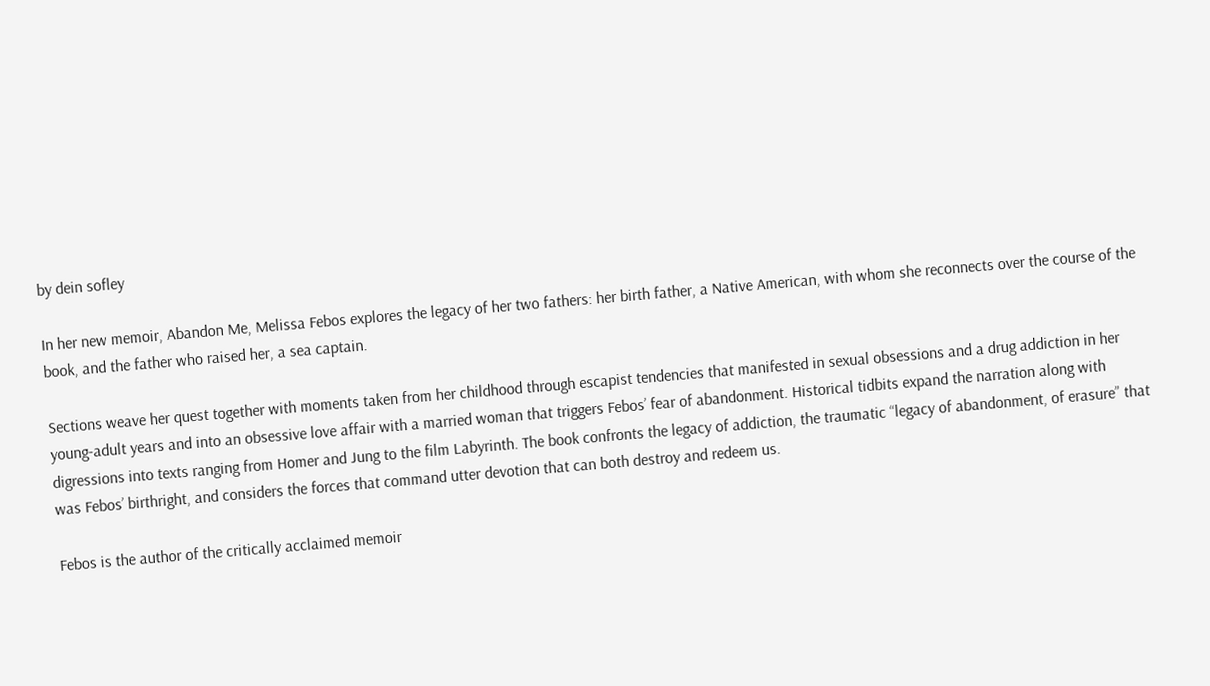by dein sofley

In her new memoir, Abandon Me, Melissa Febos explores the legacy of her two fathers: her birth father, a Native American, with whom she reconnects over the course of the book, and the father who raised her, a sea captain.

Sections weave her quest together with moments taken from her childhood through escapist tendencies that manifested in sexual obsessions and a drug addiction in her young-adult years and into an obsessive love affair with a married woman that triggers Febos’ fear of abandonment. Historical tidbits expand the narration along with digressions into texts ranging from Homer and Jung to the film Labyrinth. The book confronts the legacy of addiction, the traumatic “legacy of abandonment, of erasure” that was Febos’ birthright, and considers the forces that command utter devotion that can both destroy and redeem us.

Febos is the author of the critically acclaimed memoir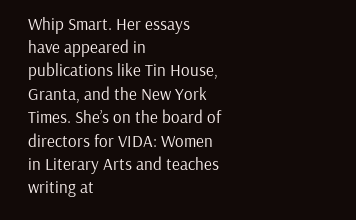Whip Smart. Her essays have appeared in publications like Tin House, Granta, and the New York Times. She’s on the board of directors for VIDA: Women in Literary Arts and teaches writing at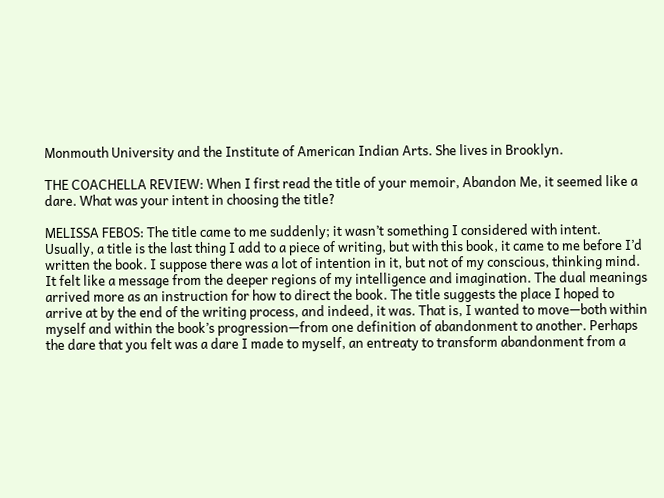Monmouth University and the Institute of American Indian Arts. She lives in Brooklyn.

THE COACHELLA REVIEW: When I first read the title of your memoir, Abandon Me, it seemed like a dare. What was your intent in choosing the title?

MELISSA FEBOS: The title came to me suddenly; it wasn’t something I considered with intent. Usually, a title is the last thing I add to a piece of writing, but with this book, it came to me before I’d written the book. I suppose there was a lot of intention in it, but not of my conscious, thinking mind. It felt like a message from the deeper regions of my intelligence and imagination. The dual meanings arrived more as an instruction for how to direct the book. The title suggests the place I hoped to arrive at by the end of the writing process, and indeed, it was. That is, I wanted to move—both within myself and within the book’s progression—from one definition of abandonment to another. Perhaps the dare that you felt was a dare I made to myself, an entreaty to transform abandonment from a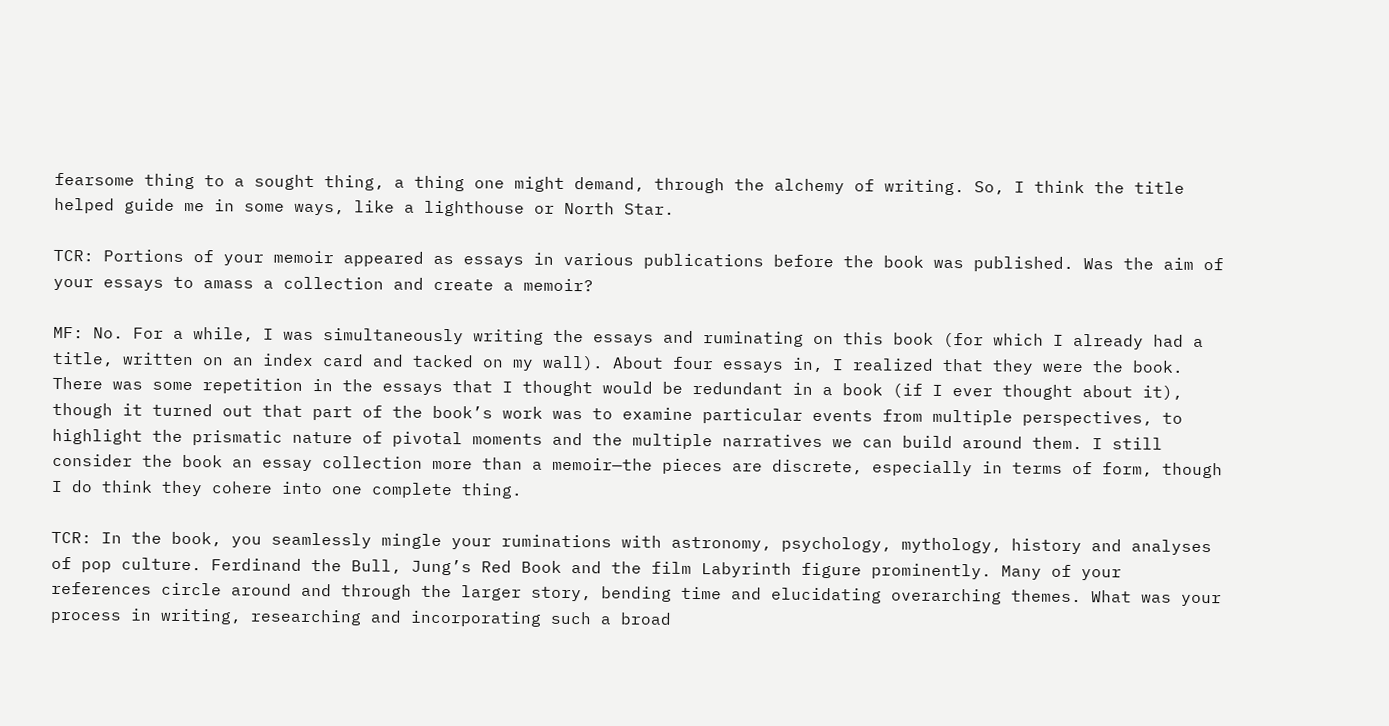fearsome thing to a sought thing, a thing one might demand, through the alchemy of writing. So, I think the title helped guide me in some ways, like a lighthouse or North Star.

TCR: Portions of your memoir appeared as essays in various publications before the book was published. Was the aim of your essays to amass a collection and create a memoir?

MF: No. For a while, I was simultaneously writing the essays and ruminating on this book (for which I already had a title, written on an index card and tacked on my wall). About four essays in, I realized that they were the book. There was some repetition in the essays that I thought would be redundant in a book (if I ever thought about it), though it turned out that part of the book’s work was to examine particular events from multiple perspectives, to highlight the prismatic nature of pivotal moments and the multiple narratives we can build around them. I still consider the book an essay collection more than a memoir—the pieces are discrete, especially in terms of form, though I do think they cohere into one complete thing.

TCR: In the book, you seamlessly mingle your ruminations with astronomy, psychology, mythology, history and analyses of pop culture. Ferdinand the Bull, Jung’s Red Book and the film Labyrinth figure prominently. Many of your references circle around and through the larger story, bending time and elucidating overarching themes. What was your process in writing, researching and incorporating such a broad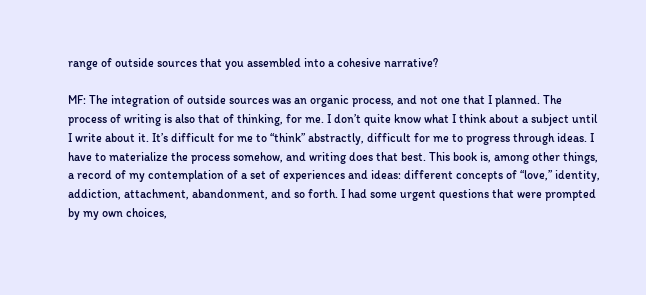range of outside sources that you assembled into a cohesive narrative?

MF: The integration of outside sources was an organic process, and not one that I planned. The process of writing is also that of thinking, for me. I don’t quite know what I think about a subject until I write about it. It’s difficult for me to “think” abstractly, difficult for me to progress through ideas. I have to materialize the process somehow, and writing does that best. This book is, among other things, a record of my contemplation of a set of experiences and ideas: different concepts of “love,” identity, addiction, attachment, abandonment, and so forth. I had some urgent questions that were prompted by my own choices,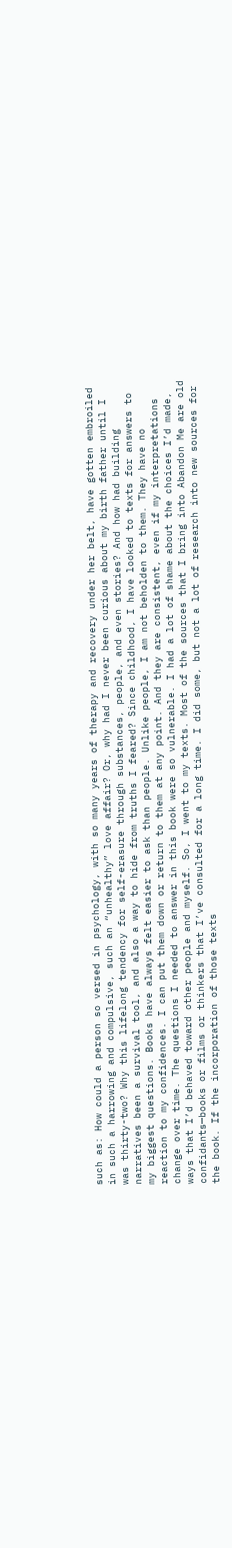such as: How could a person so versed in psychology, with so many years of therapy and recovery under her belt, have gotten embroiled in such a harrowing and compulsive, such an “unhealthy” love affair? Or, why had I never been curious about my birth father until I was thirty-two? Why this lifelong tendency for self-erasure through substances, people, and even stories? And how had building narratives been a survival tool, and also a way to hide from truths I feared? Since childhood, I have looked to texts for answers to my biggest questions. Books have always felt easier to ask than people. Unlike people, I am not beholden to them. They have no reaction to my confidences. I can put them down or return to them at any point. And they are consistent, even if my interpretations change over time. The questions I needed to answer in this book were so vulnerable. I had a lot of shame about the choices I’d made, ways that I’d behaved toward other people and myself. So, I went to my texts. Most of the sources that I bring into Abandon Me are old confidants—books or films or thinkers that I’ve consulted for a long time. I did some, but not a lot of research into new sources for the book. If the incorporation of those texts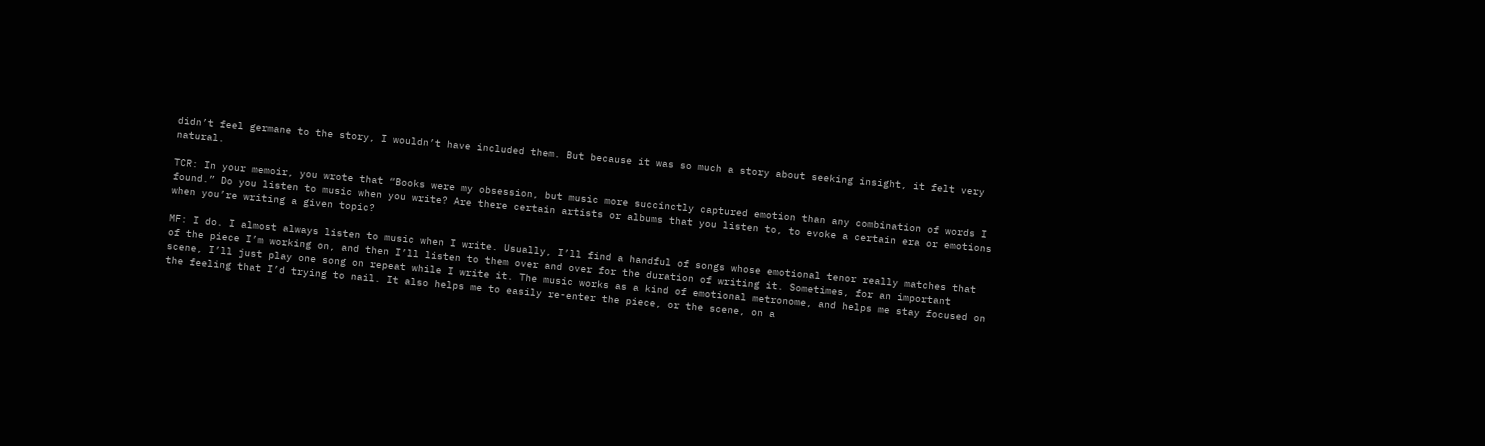didn’t feel germane to the story, I wouldn’t have included them. But because it was so much a story about seeking insight, it felt very natural.

TCR: In your memoir, you wrote that “Books were my obsession, but music more succinctly captured emotion than any combination of words I found.” Do you listen to music when you write? Are there certain artists or albums that you listen to, to evoke a certain era or emotions when you’re writing a given topic?

MF: I do. I almost always listen to music when I write. Usually, I’ll find a handful of songs whose emotional tenor really matches that of the piece I’m working on, and then I’ll listen to them over and over for the duration of writing it. Sometimes, for an important scene, I’ll just play one song on repeat while I write it. The music works as a kind of emotional metronome, and helps me stay focused on the feeling that I’d trying to nail. It also helps me to easily re-enter the piece, or the scene, on a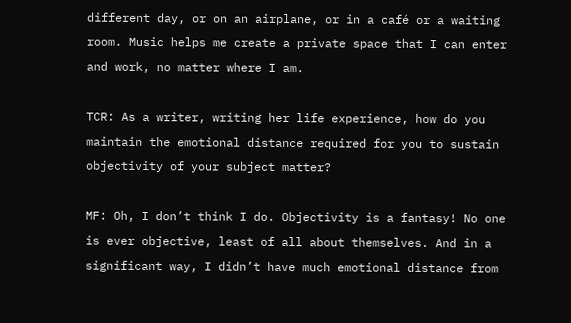different day, or on an airplane, or in a café or a waiting room. Music helps me create a private space that I can enter and work, no matter where I am.

TCR: As a writer, writing her life experience, how do you maintain the emotional distance required for you to sustain objectivity of your subject matter?

MF: Oh, I don’t think I do. Objectivity is a fantasy! No one is ever objective, least of all about themselves. And in a significant way, I didn’t have much emotional distance from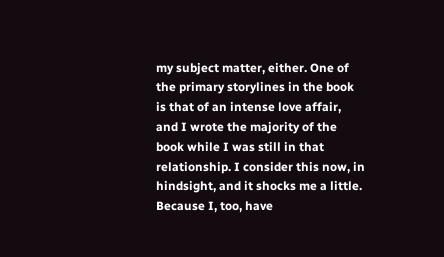my subject matter, either. One of the primary storylines in the book is that of an intense love affair, and I wrote the majority of the book while I was still in that relationship. I consider this now, in hindsight, and it shocks me a little. Because I, too, have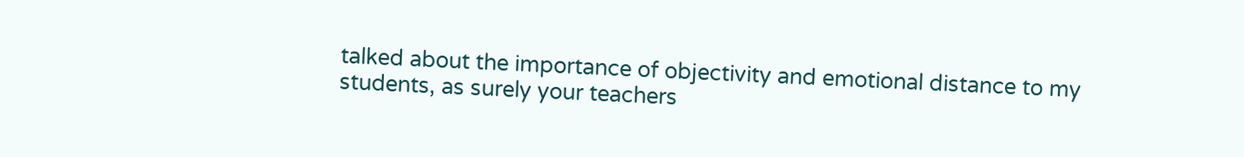talked about the importance of objectivity and emotional distance to my students, as surely your teachers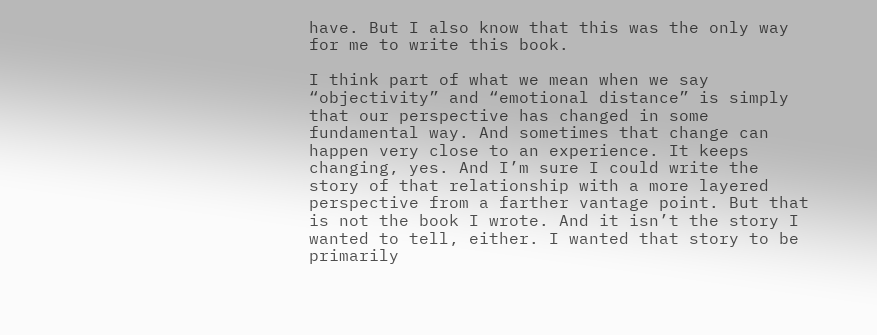have. But I also know that this was the only way for me to write this book.

I think part of what we mean when we say “objectivity” and “emotional distance” is simply that our perspective has changed in some fundamental way. And sometimes that change can happen very close to an experience. It keeps changing, yes. And I’m sure I could write the story of that relationship with a more layered perspective from a farther vantage point. But that is not the book I wrote. And it isn’t the story I wanted to tell, either. I wanted that story to be primarily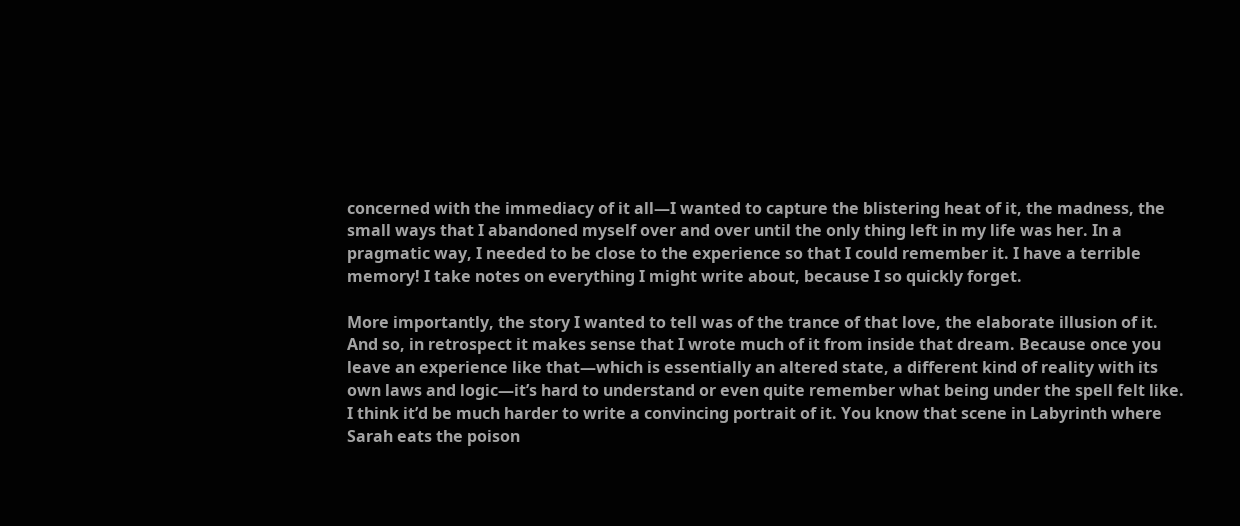concerned with the immediacy of it all—I wanted to capture the blistering heat of it, the madness, the small ways that I abandoned myself over and over until the only thing left in my life was her. In a pragmatic way, I needed to be close to the experience so that I could remember it. I have a terrible memory! I take notes on everything I might write about, because I so quickly forget.

More importantly, the story I wanted to tell was of the trance of that love, the elaborate illusion of it. And so, in retrospect it makes sense that I wrote much of it from inside that dream. Because once you leave an experience like that—which is essentially an altered state, a different kind of reality with its own laws and logic—it’s hard to understand or even quite remember what being under the spell felt like. I think it’d be much harder to write a convincing portrait of it. You know that scene in Labyrinth where Sarah eats the poison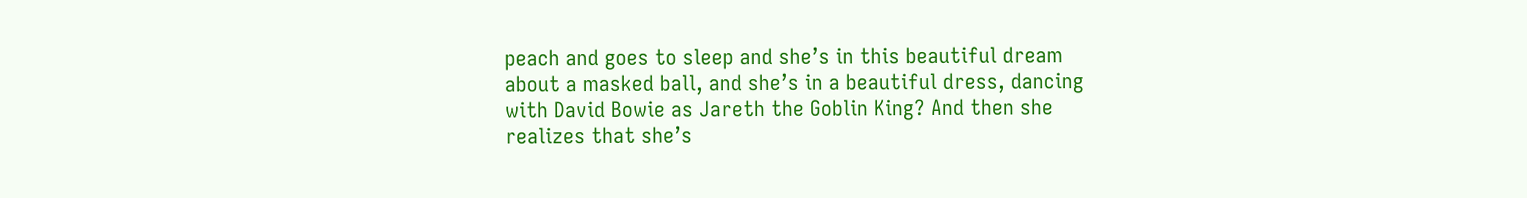peach and goes to sleep and she’s in this beautiful dream about a masked ball, and she’s in a beautiful dress, dancing with David Bowie as Jareth the Goblin King? And then she realizes that she’s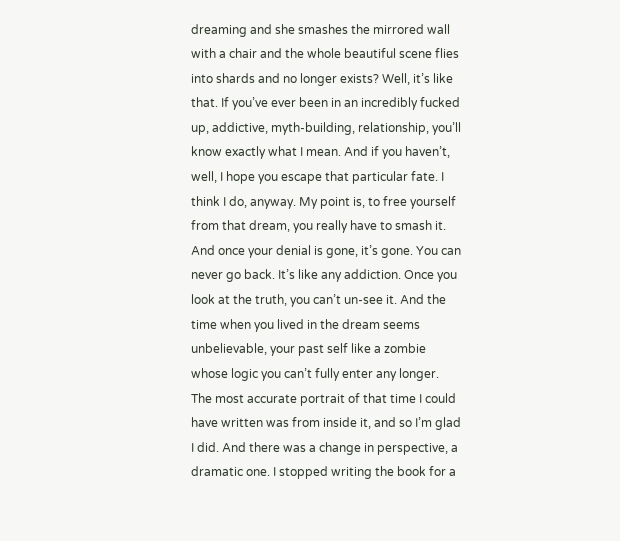dreaming and she smashes the mirrored wall with a chair and the whole beautiful scene flies into shards and no longer exists? Well, it’s like that. If you’ve ever been in an incredibly fucked up, addictive, myth-building, relationship, you’ll know exactly what I mean. And if you haven’t, well, I hope you escape that particular fate. I think I do, anyway. My point is, to free yourself from that dream, you really have to smash it. And once your denial is gone, it’s gone. You can never go back. It’s like any addiction. Once you look at the truth, you can’t un-see it. And the time when you lived in the dream seems unbelievable, your past self like a zombie whose logic you can’t fully enter any longer. The most accurate portrait of that time I could have written was from inside it, and so I’m glad I did. And there was a change in perspective, a dramatic one. I stopped writing the book for a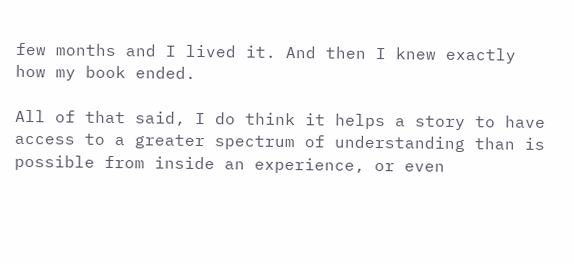few months and I lived it. And then I knew exactly how my book ended.

All of that said, I do think it helps a story to have access to a greater spectrum of understanding than is possible from inside an experience, or even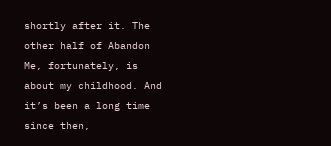shortly after it. The other half of Abandon Me, fortunately, is about my childhood. And it’s been a long time since then,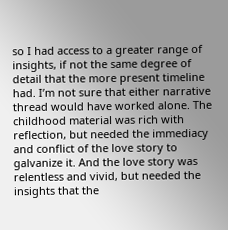so I had access to a greater range of insights, if not the same degree of detail that the more present timeline had. I’m not sure that either narrative thread would have worked alone. The childhood material was rich with reflection, but needed the immediacy and conflict of the love story to galvanize it. And the love story was relentless and vivid, but needed the insights that the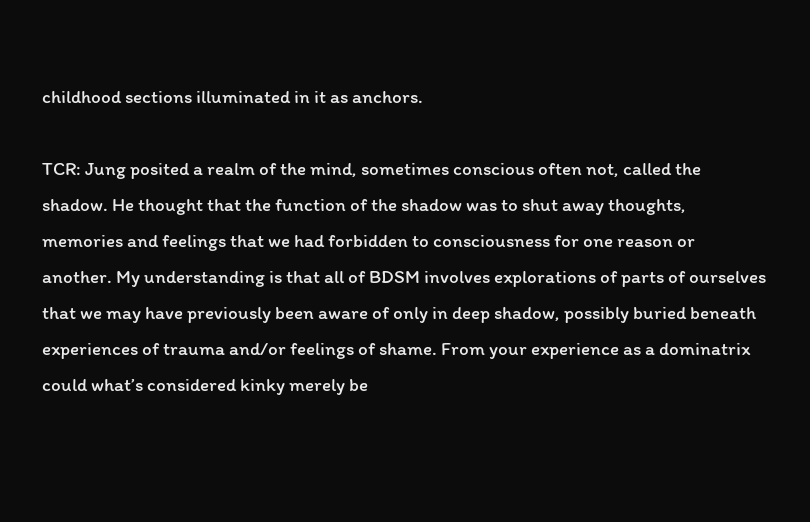childhood sections illuminated in it as anchors.

TCR: Jung posited a realm of the mind, sometimes conscious often not, called the shadow. He thought that the function of the shadow was to shut away thoughts, memories and feelings that we had forbidden to consciousness for one reason or another. My understanding is that all of BDSM involves explorations of parts of ourselves that we may have previously been aware of only in deep shadow, possibly buried beneath experiences of trauma and/or feelings of shame. From your experience as a dominatrix could what’s considered kinky merely be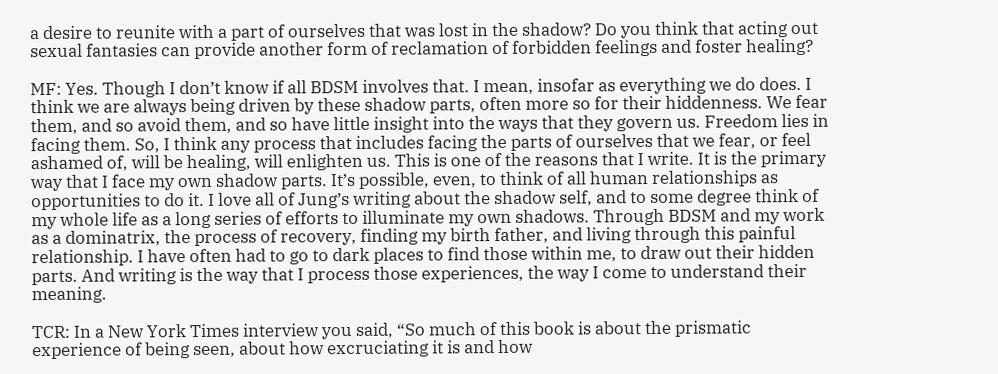a desire to reunite with a part of ourselves that was lost in the shadow? Do you think that acting out sexual fantasies can provide another form of reclamation of forbidden feelings and foster healing?

MF: Yes. Though I don’t know if all BDSM involves that. I mean, insofar as everything we do does. I think we are always being driven by these shadow parts, often more so for their hiddenness. We fear them, and so avoid them, and so have little insight into the ways that they govern us. Freedom lies in facing them. So, I think any process that includes facing the parts of ourselves that we fear, or feel ashamed of, will be healing, will enlighten us. This is one of the reasons that I write. It is the primary way that I face my own shadow parts. It’s possible, even, to think of all human relationships as opportunities to do it. I love all of Jung’s writing about the shadow self, and to some degree think of my whole life as a long series of efforts to illuminate my own shadows. Through BDSM and my work as a dominatrix, the process of recovery, finding my birth father, and living through this painful relationship. I have often had to go to dark places to find those within me, to draw out their hidden parts. And writing is the way that I process those experiences, the way I come to understand their meaning.

TCR: In a New York Times interview you said, “So much of this book is about the prismatic experience of being seen, about how excruciating it is and how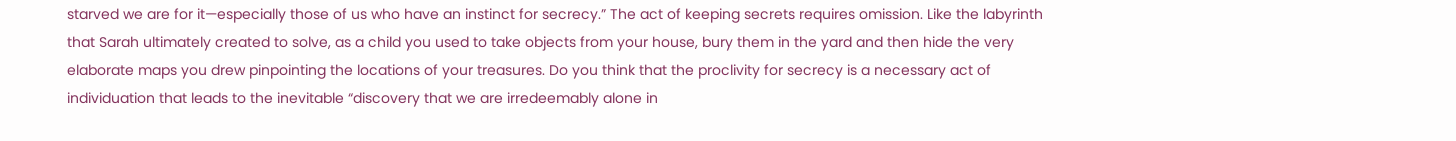starved we are for it—especially those of us who have an instinct for secrecy.” The act of keeping secrets requires omission. Like the labyrinth that Sarah ultimately created to solve, as a child you used to take objects from your house, bury them in the yard and then hide the very elaborate maps you drew pinpointing the locations of your treasures. Do you think that the proclivity for secrecy is a necessary act of individuation that leads to the inevitable “discovery that we are irredeemably alone in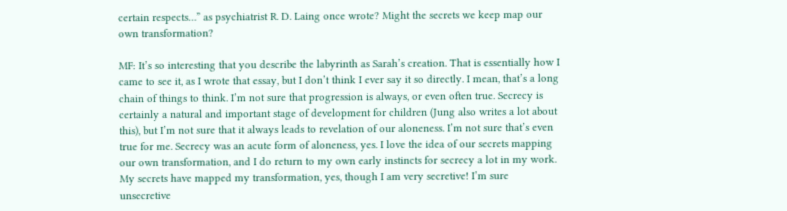certain respects…” as psychiatrist R. D. Laing once wrote? Might the secrets we keep map our own transformation?

MF: It’s so interesting that you describe the labyrinth as Sarah’s creation. That is essentially how I came to see it, as I wrote that essay, but I don’t think I ever say it so directly. I mean, that’s a long chain of things to think. I’m not sure that progression is always, or even often true. Secrecy is certainly a natural and important stage of development for children (Jung also writes a lot about this), but I’m not sure that it always leads to revelation of our aloneness. I’m not sure that’s even true for me. Secrecy was an acute form of aloneness, yes. I love the idea of our secrets mapping our own transformation, and I do return to my own early instincts for secrecy a lot in my work. My secrets have mapped my transformation, yes, though I am very secretive! I’m sure unsecretive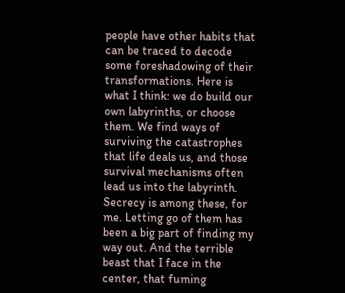people have other habits that can be traced to decode some foreshadowing of their transformations. Here is what I think: we do build our own labyrinths, or choose them. We find ways of surviving the catastrophes that life deals us, and those survival mechanisms often lead us into the labyrinth. Secrecy is among these, for me. Letting go of them has been a big part of finding my way out. And the terrible beast that I face in the center, that fuming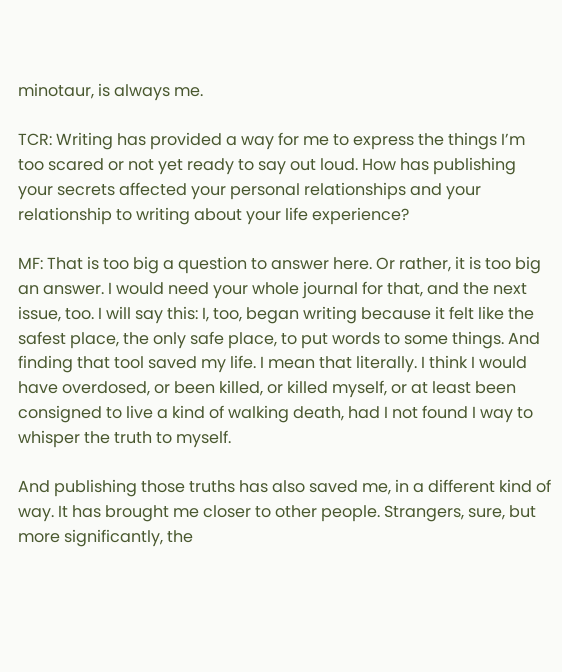minotaur, is always me.

TCR: Writing has provided a way for me to express the things I’m too scared or not yet ready to say out loud. How has publishing your secrets affected your personal relationships and your relationship to writing about your life experience?

MF: That is too big a question to answer here. Or rather, it is too big an answer. I would need your whole journal for that, and the next issue, too. I will say this: I, too, began writing because it felt like the safest place, the only safe place, to put words to some things. And finding that tool saved my life. I mean that literally. I think I would have overdosed, or been killed, or killed myself, or at least been consigned to live a kind of walking death, had I not found I way to whisper the truth to myself.

And publishing those truths has also saved me, in a different kind of way. It has brought me closer to other people. Strangers, sure, but more significantly, the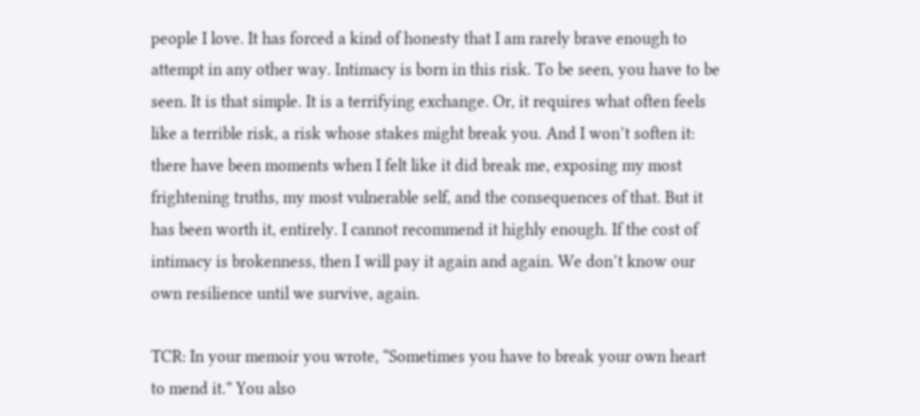people I love. It has forced a kind of honesty that I am rarely brave enough to attempt in any other way. Intimacy is born in this risk. To be seen, you have to be seen. It is that simple. It is a terrifying exchange. Or, it requires what often feels like a terrible risk, a risk whose stakes might break you. And I won’t soften it: there have been moments when I felt like it did break me, exposing my most frightening truths, my most vulnerable self, and the consequences of that. But it has been worth it, entirely. I cannot recommend it highly enough. If the cost of intimacy is brokenness, then I will pay it again and again. We don’t know our own resilience until we survive, again.

TCR: In your memoir you wrote, “Sometimes you have to break your own heart to mend it.” You also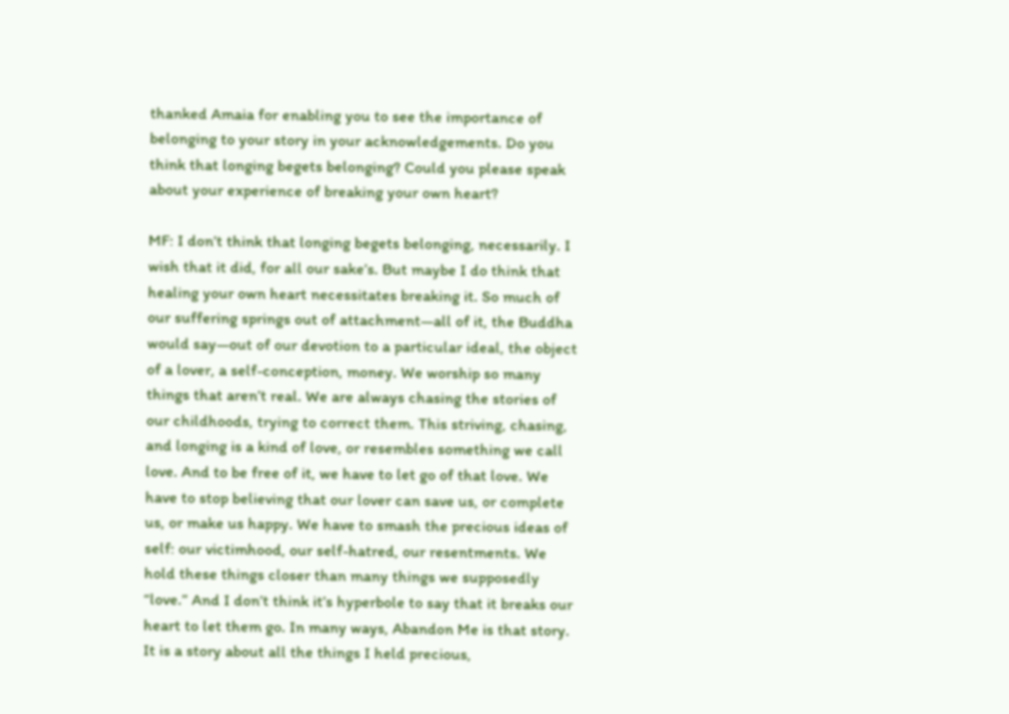thanked Amaia for enabling you to see the importance of belonging to your story in your acknowledgements. Do you think that longing begets belonging? Could you please speak about your experience of breaking your own heart?

MF: I don’t think that longing begets belonging, necessarily. I wish that it did, for all our sake’s. But maybe I do think that healing your own heart necessitates breaking it. So much of our suffering springs out of attachment—all of it, the Buddha would say—out of our devotion to a particular ideal, the object of a lover, a self-conception, money. We worship so many things that aren’t real. We are always chasing the stories of our childhoods, trying to correct them. This striving, chasing, and longing is a kind of love, or resembles something we call love. And to be free of it, we have to let go of that love. We have to stop believing that our lover can save us, or complete us, or make us happy. We have to smash the precious ideas of self: our victimhood, our self-hatred, our resentments. We hold these things closer than many things we supposedly “love.” And I don’t think it’s hyperbole to say that it breaks our heart to let them go. In many ways, Abandon Me is that story. It is a story about all the things I held precious,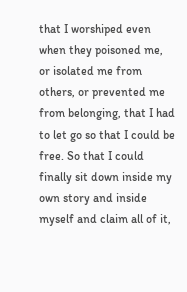that I worshiped even when they poisoned me, or isolated me from others, or prevented me from belonging, that I had to let go so that I could be free. So that I could finally sit down inside my own story and inside myself and claim all of it,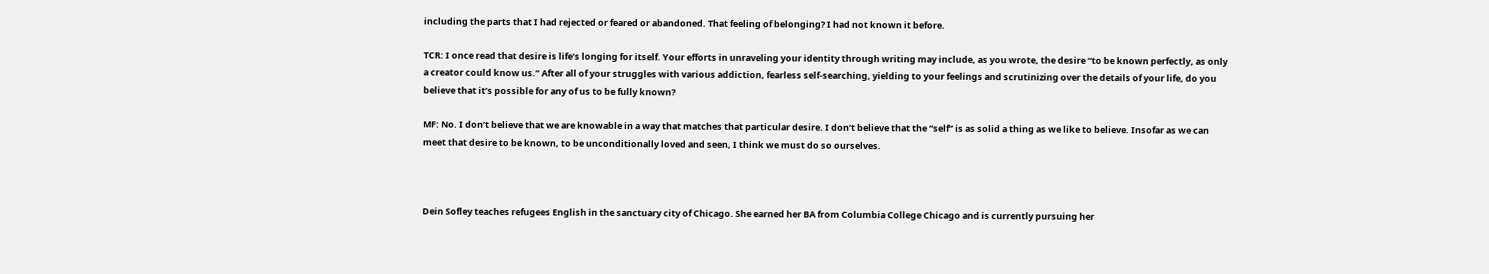including the parts that I had rejected or feared or abandoned. That feeling of belonging? I had not known it before.

TCR: I once read that desire is life’s longing for itself. Your efforts in unraveling your identity through writing may include, as you wrote, the desire “to be known perfectly, as only a creator could know us.” After all of your struggles with various addiction, fearless self-searching, yielding to your feelings and scrutinizing over the details of your life, do you believe that it’s possible for any of us to be fully known?

MF: No. I don’t believe that we are knowable in a way that matches that particular desire. I don’t believe that the “self” is as solid a thing as we like to believe. Insofar as we can meet that desire to be known, to be unconditionally loved and seen, I think we must do so ourselves.



Dein Sofley teaches refugees English in the sanctuary city of Chicago. She earned her BA from Columbia College Chicago and is currently pursuing her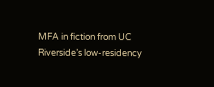MFA in fiction from UC Riverside’s low-residency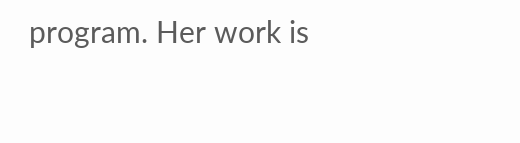program. Her work is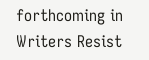forthcoming in Writers Resist